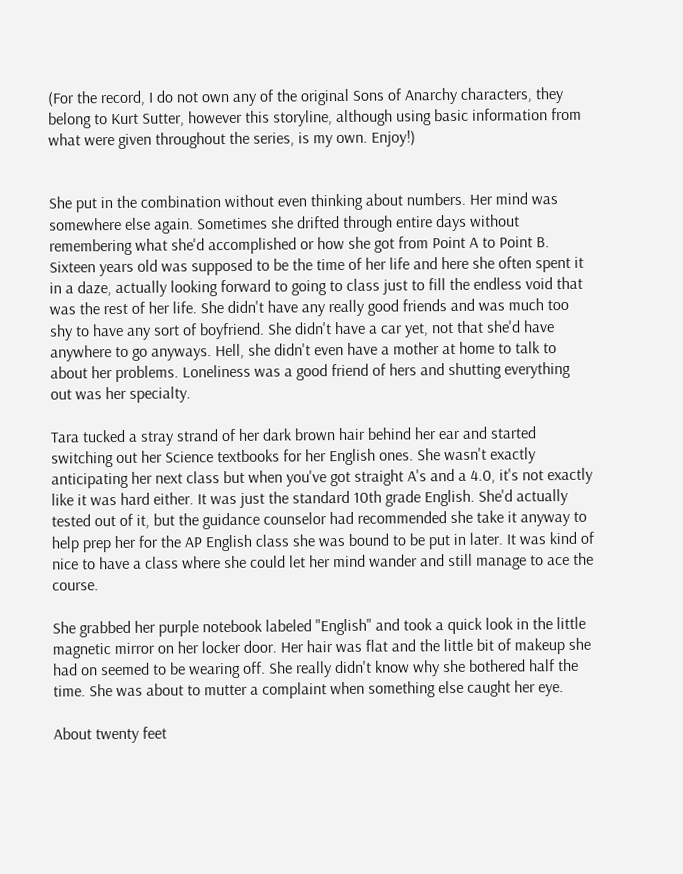(For the record, I do not own any of the original Sons of Anarchy characters, they belong to Kurt Sutter, however this storyline, although using basic information from what were given throughout the series, is my own. Enjoy!)


She put in the combination without even thinking about numbers. Her mind was somewhere else again. Sometimes she drifted through entire days without remembering what she'd accomplished or how she got from Point A to Point B. Sixteen years old was supposed to be the time of her life and here she often spent it in a daze, actually looking forward to going to class just to fill the endless void that was the rest of her life. She didn't have any really good friends and was much too shy to have any sort of boyfriend. She didn't have a car yet, not that she'd have anywhere to go anyways. Hell, she didn't even have a mother at home to talk to about her problems. Loneliness was a good friend of hers and shutting everything out was her specialty.

Tara tucked a stray strand of her dark brown hair behind her ear and started switching out her Science textbooks for her English ones. She wasn't exactly anticipating her next class but when you've got straight A's and a 4.0, it's not exactly like it was hard either. It was just the standard 10th grade English. She'd actually tested out of it, but the guidance counselor had recommended she take it anyway to help prep her for the AP English class she was bound to be put in later. It was kind of nice to have a class where she could let her mind wander and still manage to ace the course.

She grabbed her purple notebook labeled "English" and took a quick look in the little magnetic mirror on her locker door. Her hair was flat and the little bit of makeup she had on seemed to be wearing off. She really didn't know why she bothered half the time. She was about to mutter a complaint when something else caught her eye.

About twenty feet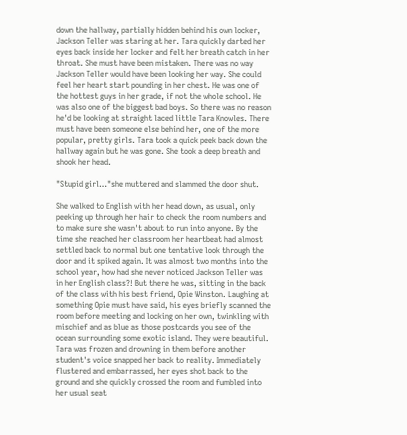down the hallway, partially hidden behind his own locker, Jackson Teller was staring at her. Tara quickly darted her eyes back inside her locker and felt her breath catch in her throat. She must have been mistaken. There was no way Jackson Teller would have been looking her way. She could feel her heart start pounding in her chest. He was one of the hottest guys in her grade, if not the whole school. He was also one of the biggest bad boys. So there was no reason he'd be looking at straight laced little Tara Knowles. There must have been someone else behind her, one of the more popular, pretty girls. Tara took a quick peek back down the hallway again but he was gone. She took a deep breath and shook her head.

"Stupid girl…"she muttered and slammed the door shut.

She walked to English with her head down, as usual, only peeking up through her hair to check the room numbers and to make sure she wasn't about to run into anyone. By the time she reached her classroom her heartbeat had almost settled back to normal but one tentative look through the door and it spiked again. It was almost two months into the school year, how had she never noticed Jackson Teller was in her English class?! But there he was, sitting in the back of the class with his best friend, Opie Winston. Laughing at something Opie must have said, his eyes briefly scanned the room before meeting and locking on her own, twinkling with mischief and as blue as those postcards you see of the ocean surrounding some exotic island. They were beautiful. Tara was frozen and drowning in them before another student's voice snapped her back to reality. Immediately flustered and embarrassed, her eyes shot back to the ground and she quickly crossed the room and fumbled into her usual seat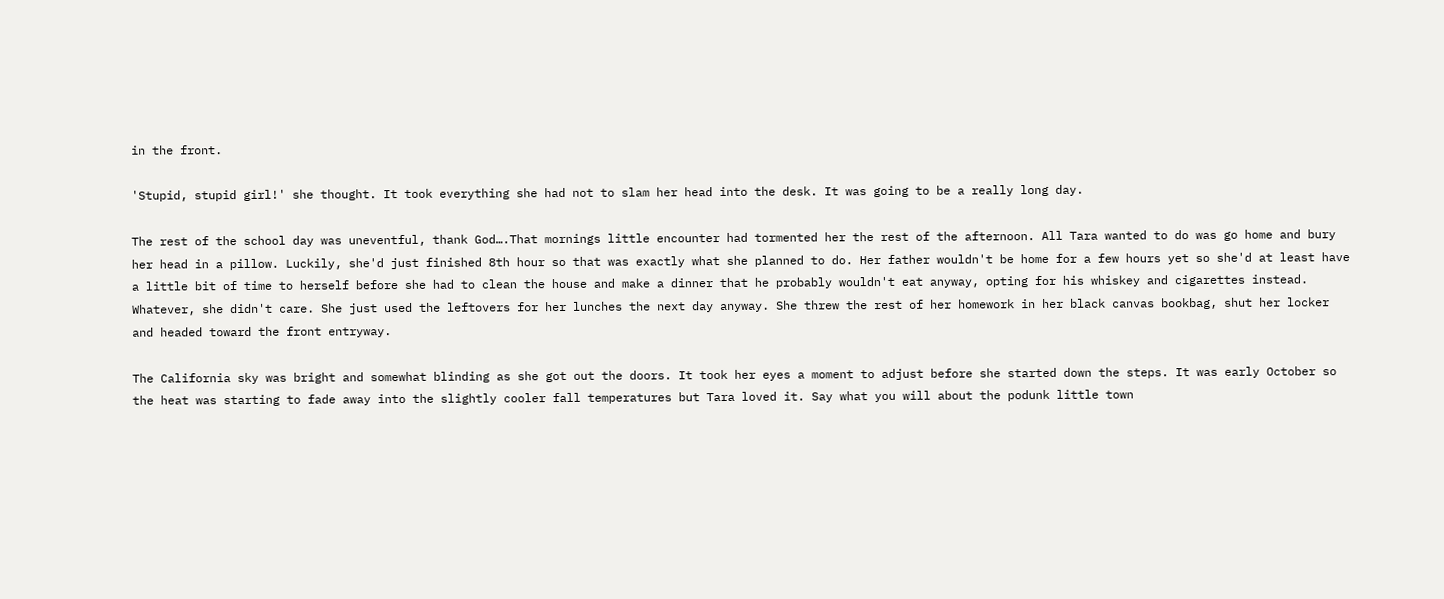in the front.

'Stupid, stupid girl!' she thought. It took everything she had not to slam her head into the desk. It was going to be a really long day.

The rest of the school day was uneventful, thank God….That mornings little encounter had tormented her the rest of the afternoon. All Tara wanted to do was go home and bury her head in a pillow. Luckily, she'd just finished 8th hour so that was exactly what she planned to do. Her father wouldn't be home for a few hours yet so she'd at least have a little bit of time to herself before she had to clean the house and make a dinner that he probably wouldn't eat anyway, opting for his whiskey and cigarettes instead. Whatever, she didn't care. She just used the leftovers for her lunches the next day anyway. She threw the rest of her homework in her black canvas bookbag, shut her locker and headed toward the front entryway.

The California sky was bright and somewhat blinding as she got out the doors. It took her eyes a moment to adjust before she started down the steps. It was early October so the heat was starting to fade away into the slightly cooler fall temperatures but Tara loved it. Say what you will about the podunk little town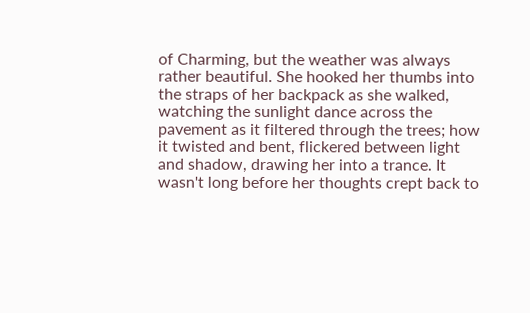of Charming, but the weather was always rather beautiful. She hooked her thumbs into the straps of her backpack as she walked, watching the sunlight dance across the pavement as it filtered through the trees; how it twisted and bent, flickered between light and shadow, drawing her into a trance. It wasn't long before her thoughts crept back to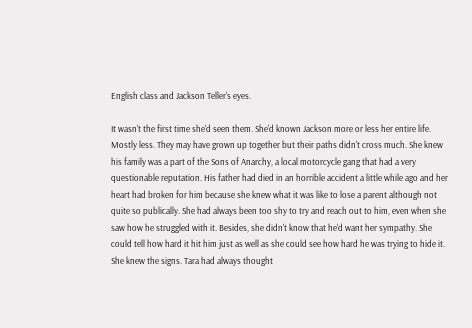English class and Jackson Teller's eyes.

It wasn't the first time she'd seen them. She'd known Jackson more or less her entire life. Mostly less. They may have grown up together but their paths didn't cross much. She knew his family was a part of the Sons of Anarchy, a local motorcycle gang that had a very questionable reputation. His father had died in an horrible accident a little while ago and her heart had broken for him because she knew what it was like to lose a parent although not quite so publically. She had always been too shy to try and reach out to him, even when she saw how he struggled with it. Besides, she didn't know that he'd want her sympathy. She could tell how hard it hit him just as well as she could see how hard he was trying to hide it. She knew the signs. Tara had always thought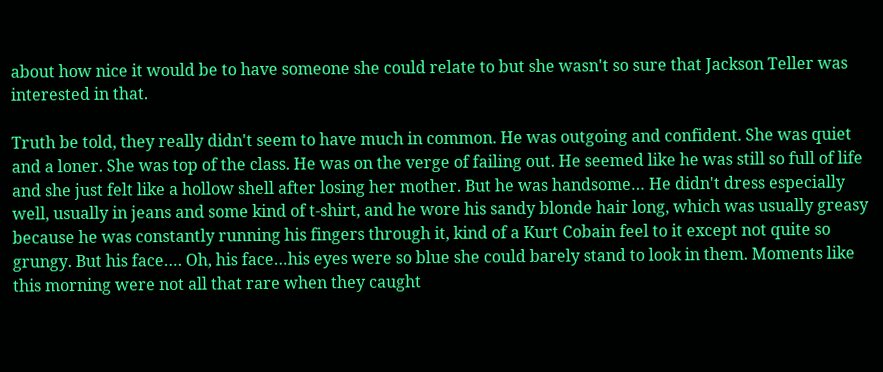about how nice it would be to have someone she could relate to but she wasn't so sure that Jackson Teller was interested in that.

Truth be told, they really didn't seem to have much in common. He was outgoing and confident. She was quiet and a loner. She was top of the class. He was on the verge of failing out. He seemed like he was still so full of life and she just felt like a hollow shell after losing her mother. But he was handsome… He didn't dress especially well, usually in jeans and some kind of t-shirt, and he wore his sandy blonde hair long, which was usually greasy because he was constantly running his fingers through it, kind of a Kurt Cobain feel to it except not quite so grungy. But his face…. Oh, his face…his eyes were so blue she could barely stand to look in them. Moments like this morning were not all that rare when they caught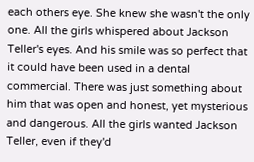each others eye. She knew she wasn't the only one. All the girls whispered about Jackson Teller's eyes. And his smile was so perfect that it could have been used in a dental commercial. There was just something about him that was open and honest, yet mysterious and dangerous. All the girls wanted Jackson Teller, even if they'd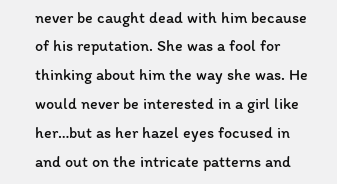never be caught dead with him because of his reputation. She was a fool for thinking about him the way she was. He would never be interested in a girl like her…but as her hazel eyes focused in and out on the intricate patterns and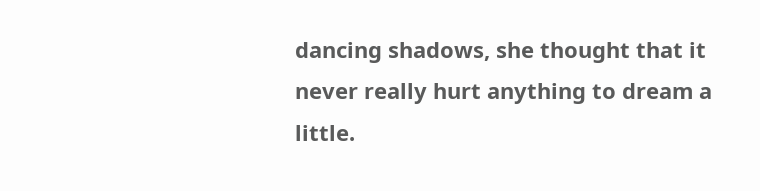dancing shadows, she thought that it never really hurt anything to dream a little.